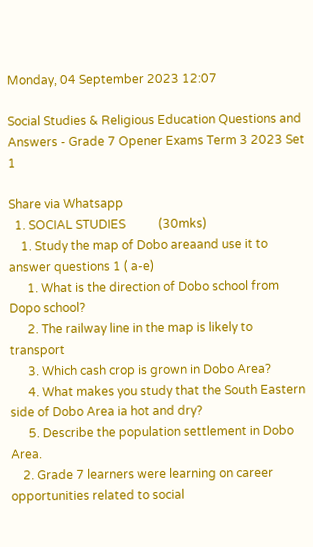Monday, 04 September 2023 12:07

Social Studies & Religious Education Questions and Answers - Grade 7 Opener Exams Term 3 2023 Set 1

Share via Whatsapp
  1. SOCIAL STUDIES           (30mks)
    1. Study the map of Dobo areaand use it to answer questions 1 ( a-e)
      1. What is the direction of Dobo school from Dopo school?
      2. The railway line in the map is likely to transport
      3. Which cash crop is grown in Dobo Area?
      4. What makes you study that the South Eastern side of Dobo Area ia hot and dry?
      5. Describe the population settlement in Dobo Area.
    2. Grade 7 learners were learning on career opportunities related to social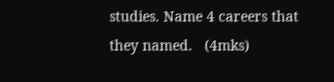studies. Name 4 careers that they named.   (4mks)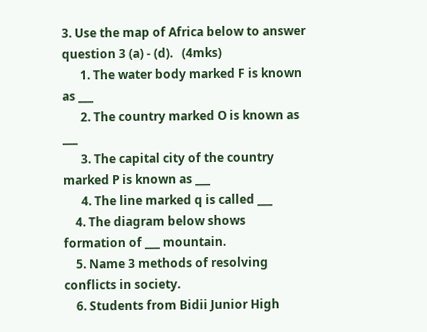3. Use the map of Africa below to answer question 3 (a) - (d).   (4mks)
      1. The water body marked F is known as ___
      2. The country marked O is known as ___
      3. The capital city of the country marked P is known as ___
      4. The line marked q is called ___
    4. The diagram below shows formation of ___ mountain.
    5. Name 3 methods of resolving conflicts in society.
    6. Students from Bidii Junior High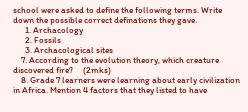school were asked to define the following terms. Write down the possible correct definations they gave.
      1. Archacology
      2. Fossils
      3. Archacological sites
    7. According to the evolution theory, which creature discovered fire?     (2mks)
    8. Grade 7 learners were learning about early civilization in Africa. Mention 4 factors that they listed to have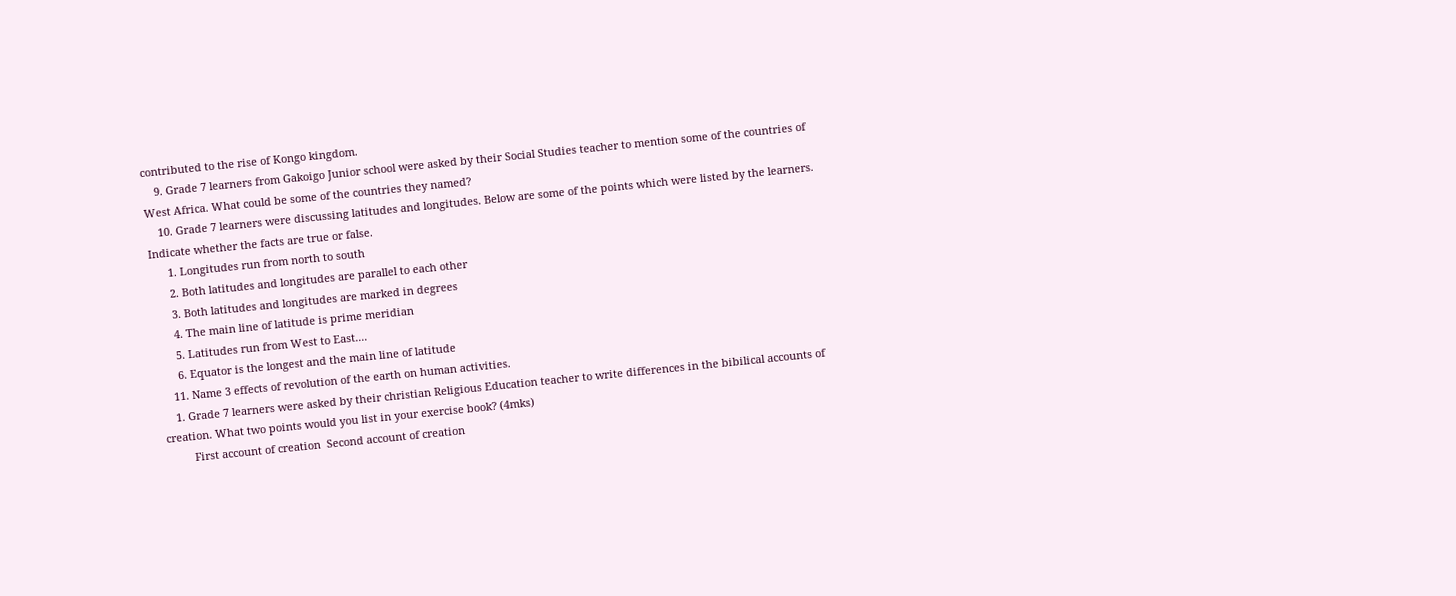contributed to the rise of Kongo kingdom.
    9. Grade 7 learners from Gakoigo Junior school were asked by their Social Studies teacher to mention some of the countries of West Africa. What could be some of the countries they named?
    10. Grade 7 learners were discussing latitudes and longitudes. Below are some of the points which were listed by the learners. Indicate whether the facts are true or false.
      1. Longitudes run from north to south
      2. Both latitudes and longitudes are parallel to each other
      3. Both latitudes and longitudes are marked in degrees
      4. The main line of latitude is prime meridian
      5. Latitudes run from West to East....
      6. Equator is the longest and the main line of latitude
    11. Name 3 effects of revolution of the earth on human activities.
    1. Grade 7 learners were asked by their christian Religious Education teacher to write differences in the bibilical accounts of creation. What two points would you list in your exercise book? (4mks)
         First account of creation  Second account of creation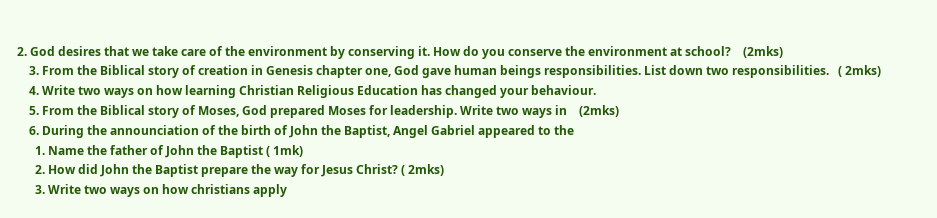2. God desires that we take care of the environment by conserving it. How do you conserve the environment at school?    (2mks)
    3. From the Biblical story of creation in Genesis chapter one, God gave human beings responsibilities. List down two responsibilities.   ( 2mks)
    4. Write two ways on how learning Christian Religious Education has changed your behaviour.
    5. From the Biblical story of Moses, God prepared Moses for leadership. Write two ways in    (2mks)
    6. During the announciation of the birth of John the Baptist, Angel Gabriel appeared to the
      1. Name the father of John the Baptist ( 1mk)
      2. How did John the Baptist prepare the way for Jesus Christ? ( 2mks)
      3. Write two ways on how christians apply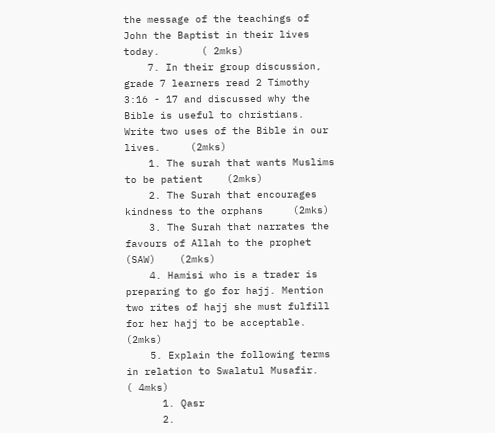the message of the teachings of John the Baptist in their lives today.       ( 2mks)
    7. In their group discussion, grade 7 learners read 2 Timothy 3:16 - 17 and discussed why the Bible is useful to christians. Write two uses of the Bible in our lives.     (2mks)
    1. The surah that wants Muslims to be patient    (2mks)
    2. The Surah that encourages kindness to the orphans     (2mks)
    3. The Surah that narrates the favours of Allah to the prophet (SAW)    (2mks)
    4. Hamisi who is a trader is preparing to go for hajj. Mention two rites of hajj she must fulfill for her hajj to be acceptable. (2mks)
    5. Explain the following terms in relation to Swalatul Musafir.     ( 4mks)
      1. Qasr
      2.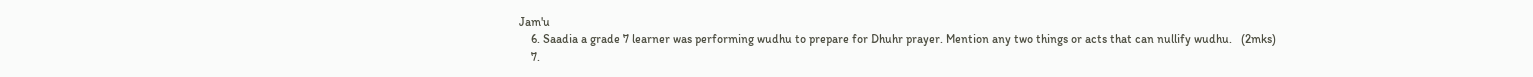Jam'u
    6. Saadia a grade 7 learner was performing wudhu to prepare for Dhuhr prayer. Mention any two things or acts that can nullify wudhu.   (2mks)
    7.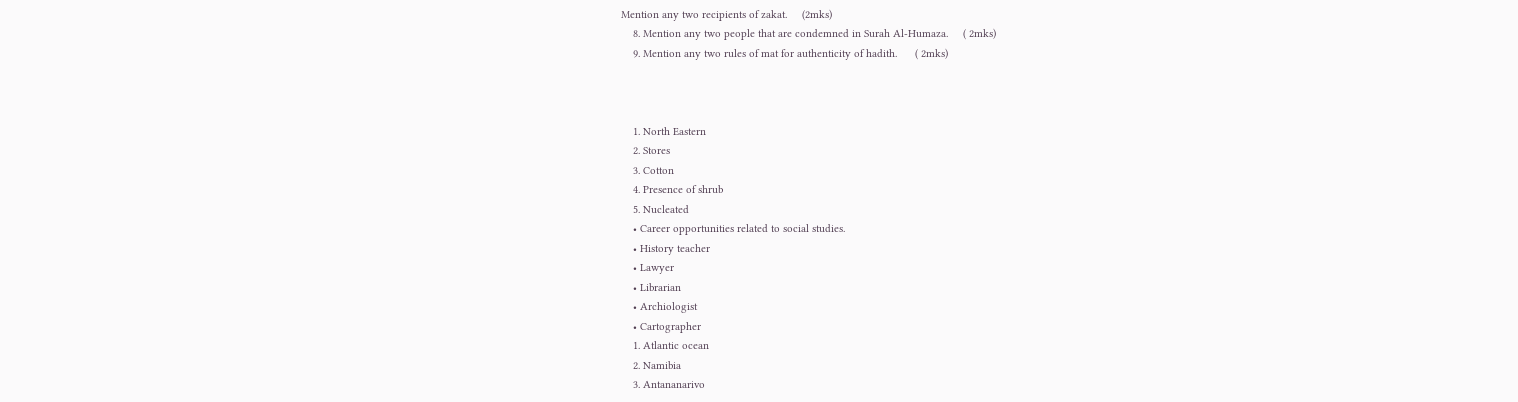Mention any two recipients of zakat.     (2mks)
    8. Mention any two people that are condemned in Surah Al-Humaza.     ( 2mks)
    9. Mention any two rules of mat for authenticity of hadith.      ( 2mks)



    1. North Eastern
    2. Stores
    3. Cotton
    4. Presence of shrub
    5. Nucleated
    • Career opportunities related to social studies.
    • History teacher
    • Lawyer
    • Librarian
    • Archiologist
    • Cartographer
    1. Atlantic ocean
    2. Namibia
    3. Antananarivo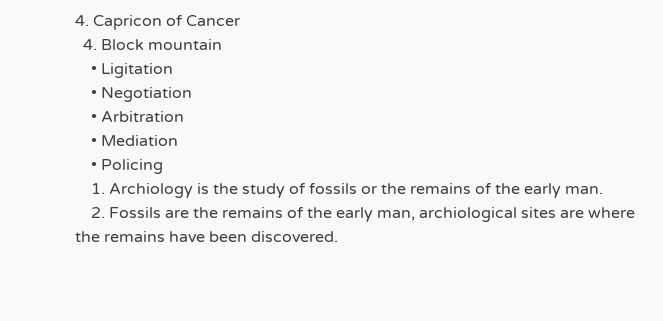4. Capricon of Cancer
  4. Block mountain
    • Ligitation
    • Negotiation
    • Arbitration
    • Mediation
    • Policing
    1. Archiology is the study of fossils or the remains of the early man.
    2. Fossils are the remains of the early man, archiological sites are where the remains have been discovered.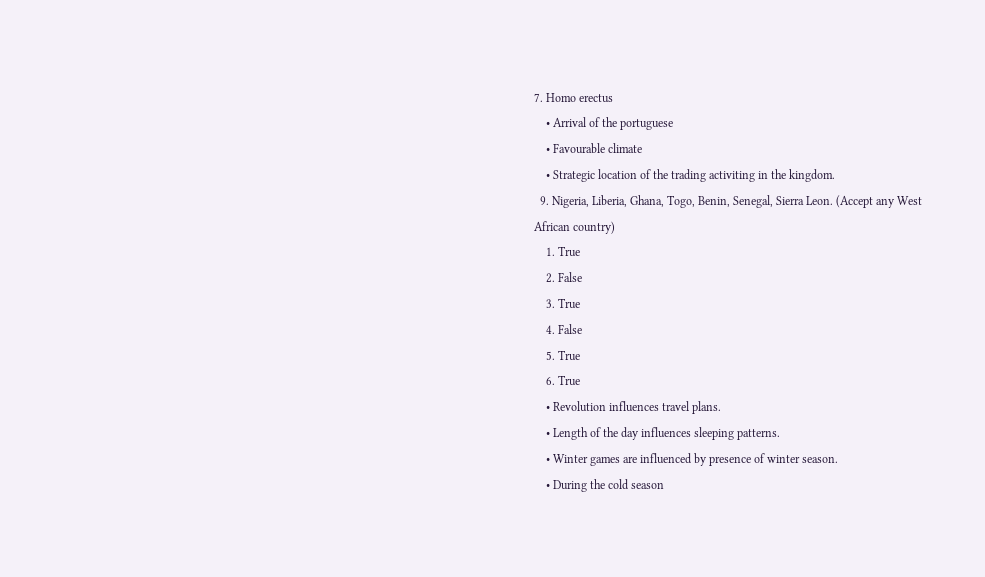7. Homo erectus
    • Arrival of the portuguese
    • Favourable climate
    • Strategic location of the trading activiting in the kingdom.
  9. Nigeria, Liberia, Ghana, Togo, Benin, Senegal, Sierra Leon. (Accept any West African country)
    1. True
    2. False
    3. True
    4. False
    5. True
    6. True
    • Revolution influences travel plans.
    • Length of the day influences sleeping patterns.
    • Winter games are influenced by presence of winter season.
    • During the cold season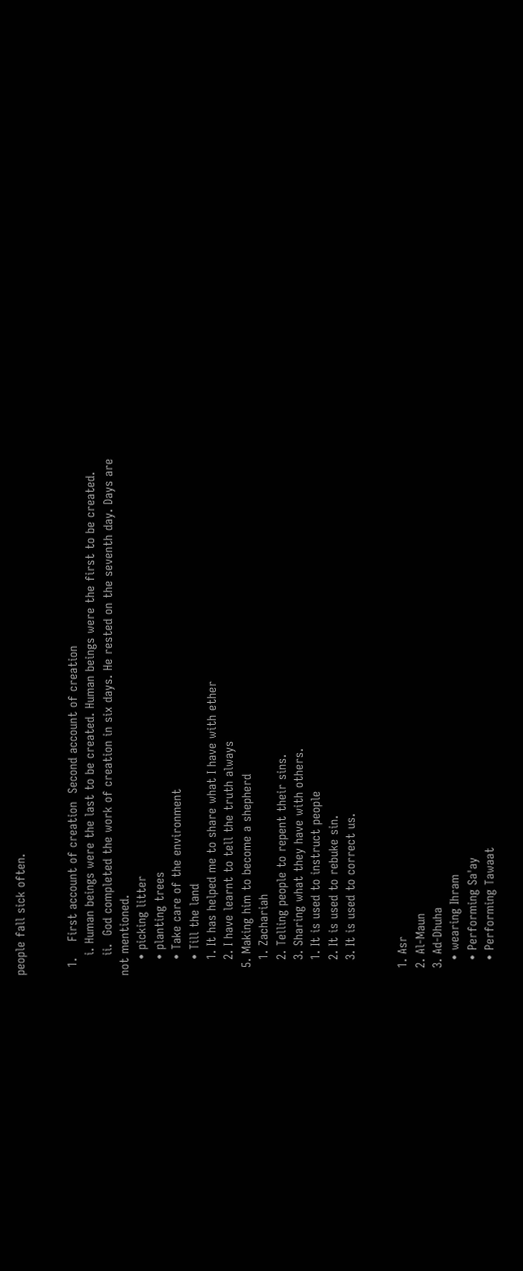people fall sick often.


  1.    First account of creation  Second account of creation
     i. Human beings were the last to be created. Human beings were the first to be created.
     ii.  God completed the work of creation in six days. He rested on the seventh day. Days are not mentioned.
    • picking litter
    • planting trees
    • Take care of the environment
    • Till the land
    1. It has helped me to share what I have with ether
    2. I have learnt to tell the truth always
  5. Making him to become a shepherd
    1. Zachariah
    2. Telling people to repent their sins.
    3. Sharing what they have with others.
    1. It is used to instruct people
    2. It is used to rebuke sin.
    3. It is used to correct us.


  1. Asr
  2. Al-Maun
  3. Ad-Dhuha
    • wearing Ihram
    • Performing Sa'ay
    • Performing Tawaat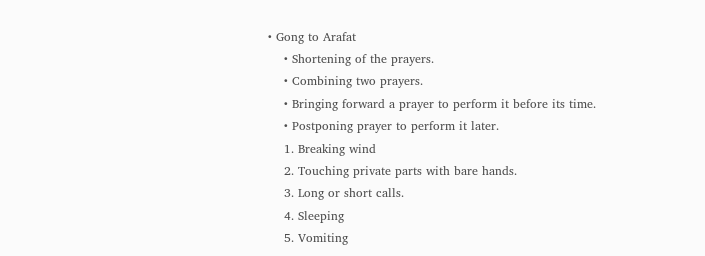• Gong to Arafat
    • Shortening of the prayers.
    • Combining two prayers.
    • Bringing forward a prayer to perform it before its time.
    • Postponing prayer to perform it later.
    1. Breaking wind
    2. Touching private parts with bare hands.
    3. Long or short calls.
    4. Sleeping
    5. Vomiting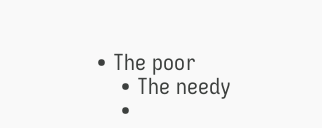• The poor
    • The needy
    •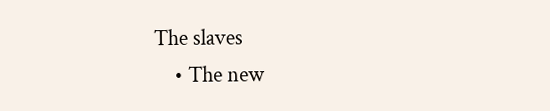The slaves
    • The new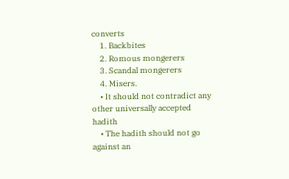converts
    1. Backbites
    2. Romous mongerers
    3. Scandal mongerers
    4. Misers.
    • It should not contradict any other universally accepted hadith
    • The hadith should not go against an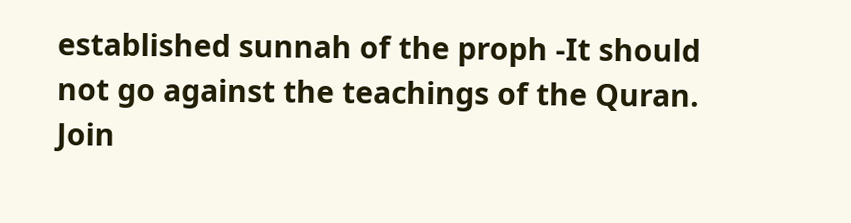established sunnah of the proph -It should not go against the teachings of the Quran.
Join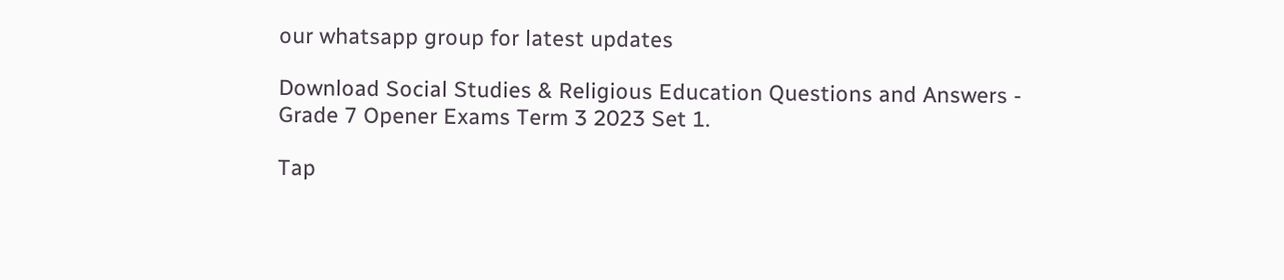our whatsapp group for latest updates

Download Social Studies & Religious Education Questions and Answers - Grade 7 Opener Exams Term 3 2023 Set 1.

Tap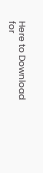Here to Download for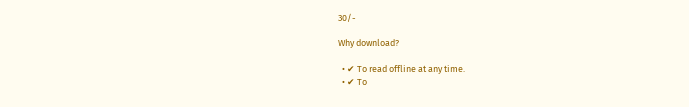30/-

Why download?

  • ✔ To read offline at any time.
  • ✔ To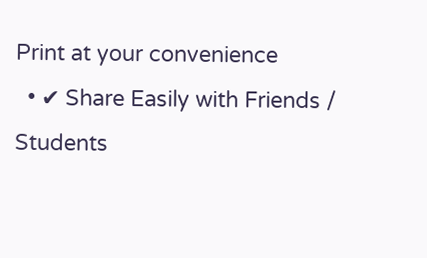Print at your convenience
  • ✔ Share Easily with Friends / Students